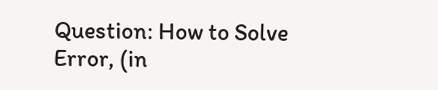Question: How to Solve Error, (in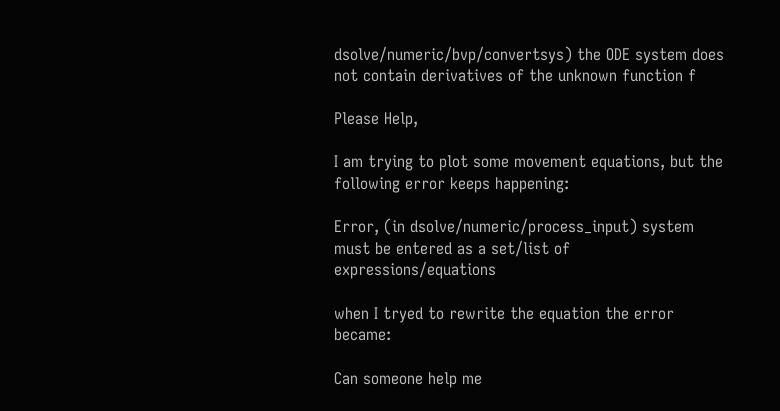dsolve/numeric/bvp/convertsys) the ODE system does not contain derivatives of the unknown function f

Please Help,

I am trying to plot some movement equations, but the following error keeps happening:

Error, (in dsolve/numeric/process_input) system must be entered as a set/list of expressions/equations

when I tryed to rewrite the equation the error became:

Can someone help me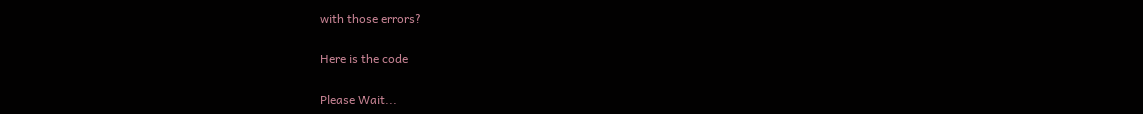with those errors?

Here is the code

Please Wait...